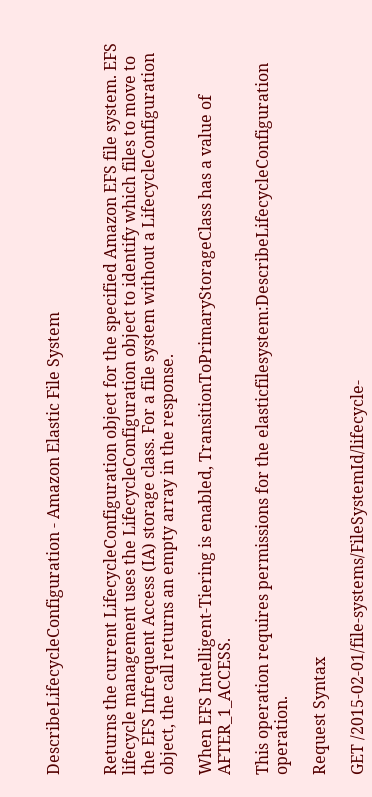DescribeLifecycleConfiguration - Amazon Elastic File System


Returns the current LifecycleConfiguration object for the specified Amazon EFS file system. EFS lifecycle management uses the LifecycleConfiguration object to identify which files to move to the EFS Infrequent Access (IA) storage class. For a file system without a LifecycleConfiguration object, the call returns an empty array in the response.

When EFS Intelligent-Tiering is enabled, TransitionToPrimaryStorageClass has a value of AFTER_1_ACCESS.

This operation requires permissions for the elasticfilesystem:DescribeLifecycleConfiguration operation.

Request Syntax

GET /2015-02-01/file-systems/FileSystemId/lifecycle-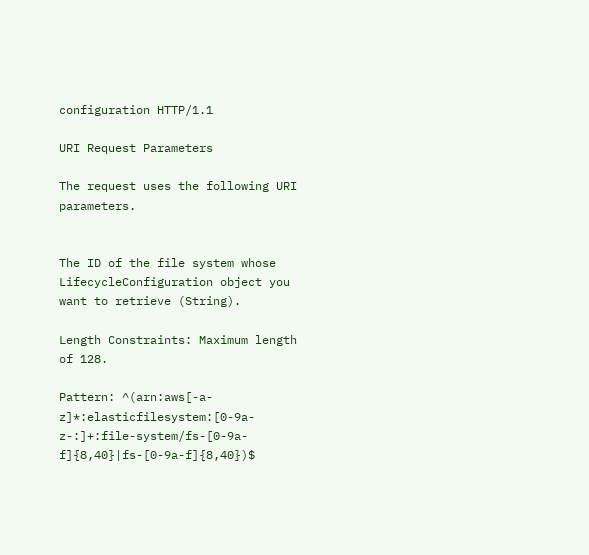configuration HTTP/1.1

URI Request Parameters

The request uses the following URI parameters.


The ID of the file system whose LifecycleConfiguration object you want to retrieve (String).

Length Constraints: Maximum length of 128.

Pattern: ^(arn:aws[-a-z]*:elasticfilesystem:[0-9a-z-:]+:file-system/fs-[0-9a-f]{8,40}|fs-[0-9a-f]{8,40})$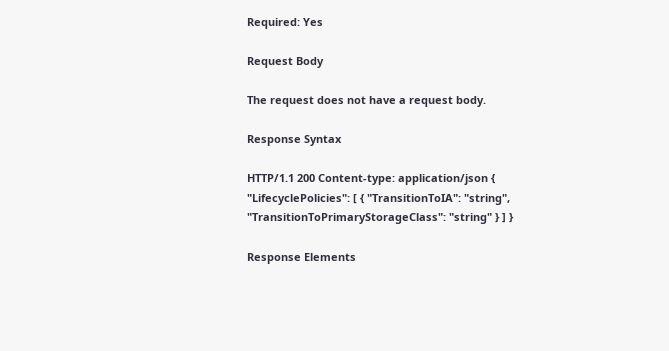Required: Yes

Request Body

The request does not have a request body.

Response Syntax

HTTP/1.1 200 Content-type: application/json { "LifecyclePolicies": [ { "TransitionToIA": "string", "TransitionToPrimaryStorageClass": "string" } ] }

Response Elements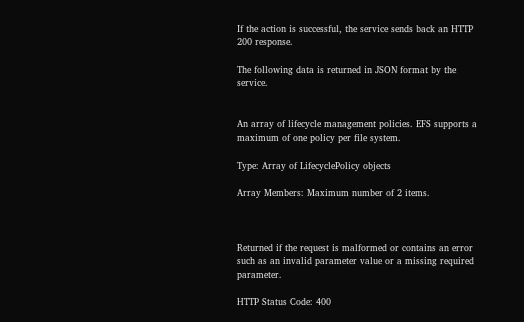If the action is successful, the service sends back an HTTP 200 response.

The following data is returned in JSON format by the service.


An array of lifecycle management policies. EFS supports a maximum of one policy per file system.

Type: Array of LifecyclePolicy objects

Array Members: Maximum number of 2 items.



Returned if the request is malformed or contains an error such as an invalid parameter value or a missing required parameter.

HTTP Status Code: 400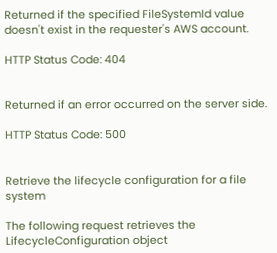Returned if the specified FileSystemId value doesn't exist in the requester's AWS account.

HTTP Status Code: 404


Returned if an error occurred on the server side.

HTTP Status Code: 500


Retrieve the lifecycle configuration for a file system

The following request retrieves the LifecycleConfiguration object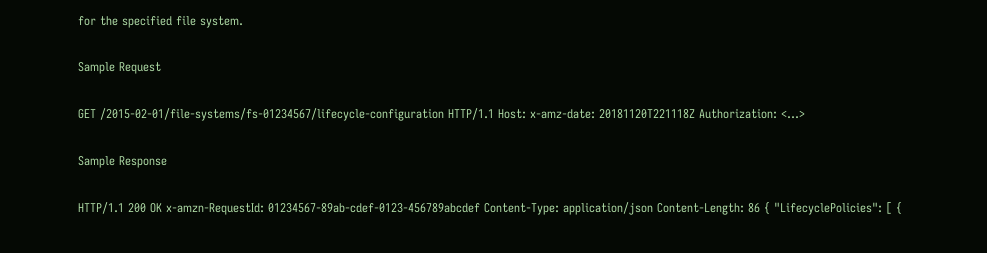for the specified file system.

Sample Request

GET /2015-02-01/file-systems/fs-01234567/lifecycle-configuration HTTP/1.1 Host: x-amz-date: 20181120T221118Z Authorization: <...>

Sample Response

HTTP/1.1 200 OK x-amzn-RequestId: 01234567-89ab-cdef-0123-456789abcdef Content-Type: application/json Content-Length: 86 { "LifecyclePolicies": [ {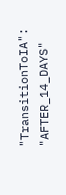"TransitionToIA": "AFTER_14_DAYS"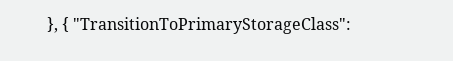}, { "TransitionToPrimaryStorageClass":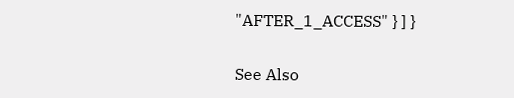"AFTER_1_ACCESS" } ] }

See Also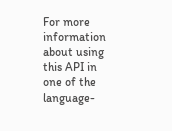For more information about using this API in one of the language-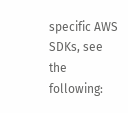specific AWS SDKs, see the following: